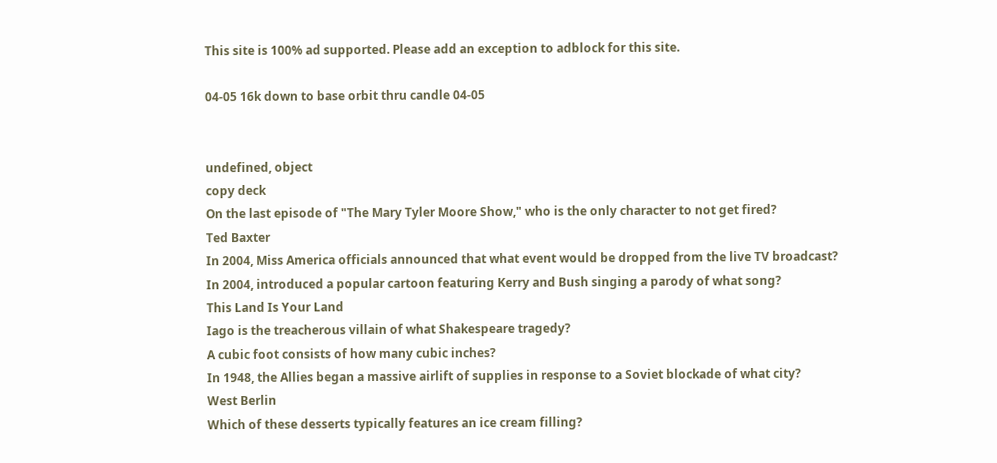This site is 100% ad supported. Please add an exception to adblock for this site.

04-05 16k down to base orbit thru candle 04-05


undefined, object
copy deck
On the last episode of "The Mary Tyler Moore Show," who is the only character to not get fired?
Ted Baxter
In 2004, Miss America officials announced that what event would be dropped from the live TV broadcast?
In 2004, introduced a popular cartoon featuring Kerry and Bush singing a parody of what song?
This Land Is Your Land
Iago is the treacherous villain of what Shakespeare tragedy?
A cubic foot consists of how many cubic inches?
In 1948, the Allies began a massive airlift of supplies in response to a Soviet blockade of what city?
West Berlin
Which of these desserts typically features an ice cream filling?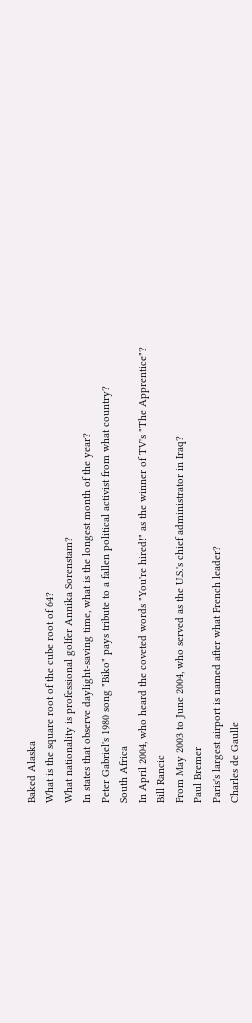Baked Alaska
What is the square root of the cube root of 64?
What nationality is professional golfer Annika Sorenstam?
In states that observe daylight-saving time, what is the longest month of the year?
Peter Gabriel's 1980 song "Biko" pays tribute to a fallen political activist from what country?
South Africa
In April 2004, who heard the coveted words "You're hired!" as the winner of TV's "The Apprentice"?
Bill Rancic
From May 2003 to June 2004, who served as the U.S.'s chief administrator in Iraq?
Paul Bremer
Paris's largest airport is named after what French leader?
Charles de Gaulle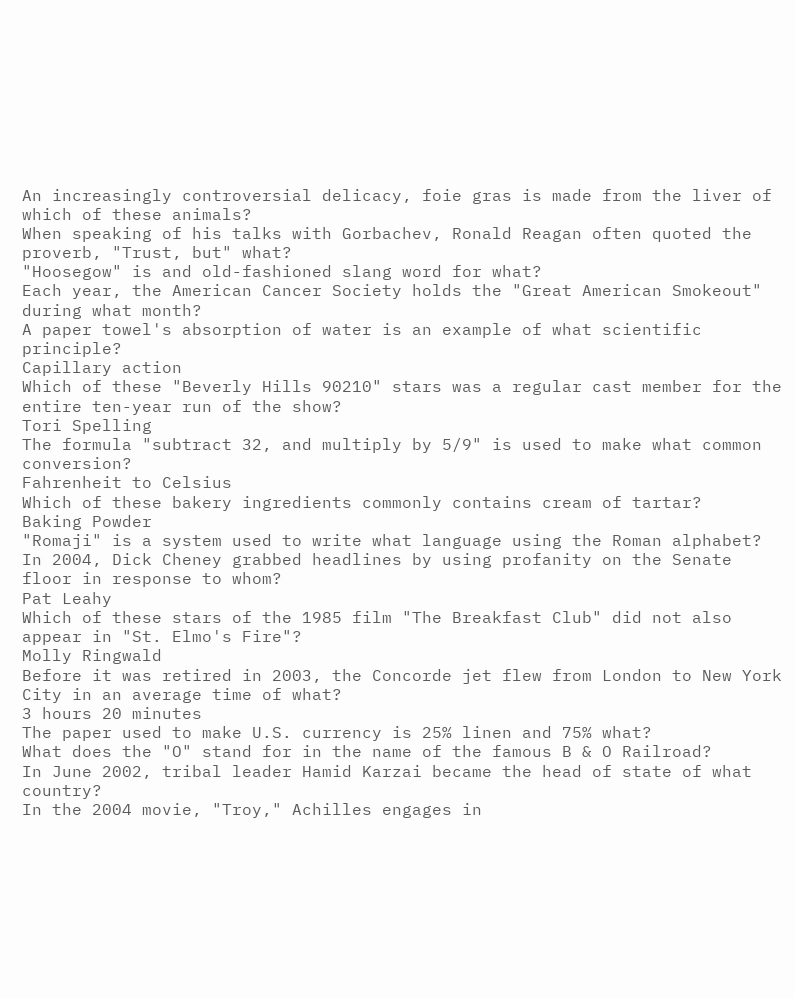An increasingly controversial delicacy, foie gras is made from the liver of which of these animals?
When speaking of his talks with Gorbachev, Ronald Reagan often quoted the proverb, "Trust, but" what?
"Hoosegow" is and old-fashioned slang word for what?
Each year, the American Cancer Society holds the "Great American Smokeout" during what month?
A paper towel's absorption of water is an example of what scientific principle?
Capillary action
Which of these "Beverly Hills 90210" stars was a regular cast member for the entire ten-year run of the show?
Tori Spelling
The formula "subtract 32, and multiply by 5/9" is used to make what common conversion?
Fahrenheit to Celsius
Which of these bakery ingredients commonly contains cream of tartar?
Baking Powder
"Romaji" is a system used to write what language using the Roman alphabet?
In 2004, Dick Cheney grabbed headlines by using profanity on the Senate floor in response to whom?
Pat Leahy
Which of these stars of the 1985 film "The Breakfast Club" did not also appear in "St. Elmo's Fire"?
Molly Ringwald
Before it was retired in 2003, the Concorde jet flew from London to New York City in an average time of what?
3 hours 20 minutes
The paper used to make U.S. currency is 25% linen and 75% what?
What does the "O" stand for in the name of the famous B & O Railroad?
In June 2002, tribal leader Hamid Karzai became the head of state of what country?
In the 2004 movie, "Troy," Achilles engages in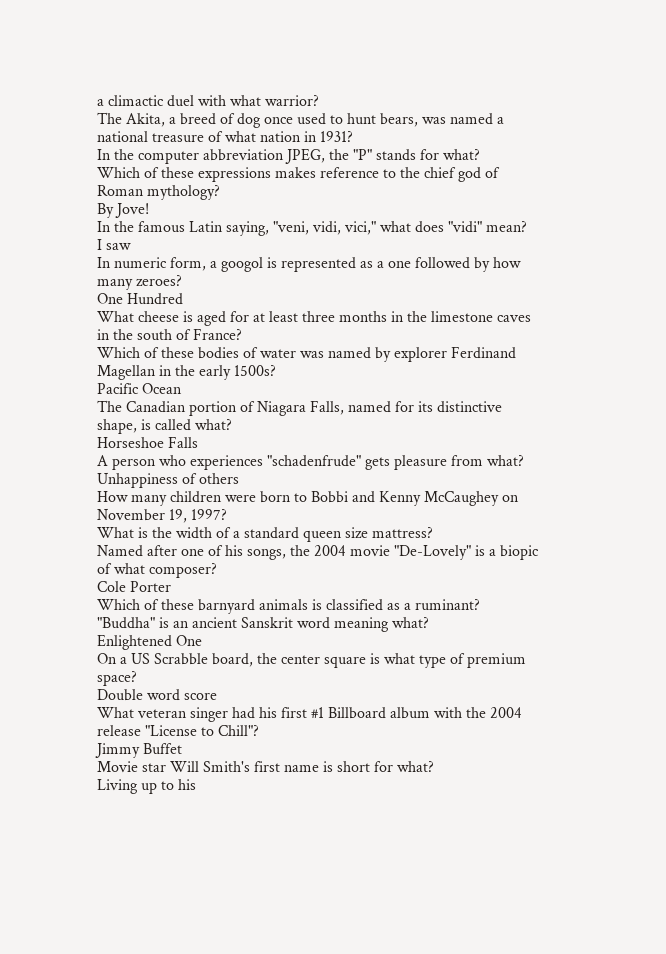a climactic duel with what warrior?
The Akita, a breed of dog once used to hunt bears, was named a national treasure of what nation in 1931?
In the computer abbreviation JPEG, the "P" stands for what?
Which of these expressions makes reference to the chief god of Roman mythology?
By Jove!
In the famous Latin saying, "veni, vidi, vici," what does "vidi" mean?
I saw
In numeric form, a googol is represented as a one followed by how many zeroes?
One Hundred
What cheese is aged for at least three months in the limestone caves in the south of France?
Which of these bodies of water was named by explorer Ferdinand Magellan in the early 1500s?
Pacific Ocean
The Canadian portion of Niagara Falls, named for its distinctive shape, is called what?
Horseshoe Falls
A person who experiences "schadenfrude" gets pleasure from what?
Unhappiness of others
How many children were born to Bobbi and Kenny McCaughey on November 19, 1997?
What is the width of a standard queen size mattress?
Named after one of his songs, the 2004 movie "De-Lovely" is a biopic of what composer?
Cole Porter
Which of these barnyard animals is classified as a ruminant?
"Buddha" is an ancient Sanskrit word meaning what?
Enlightened One
On a US Scrabble board, the center square is what type of premium space?
Double word score
What veteran singer had his first #1 Billboard album with the 2004 release "License to Chill"?
Jimmy Buffet
Movie star Will Smith's first name is short for what?
Living up to his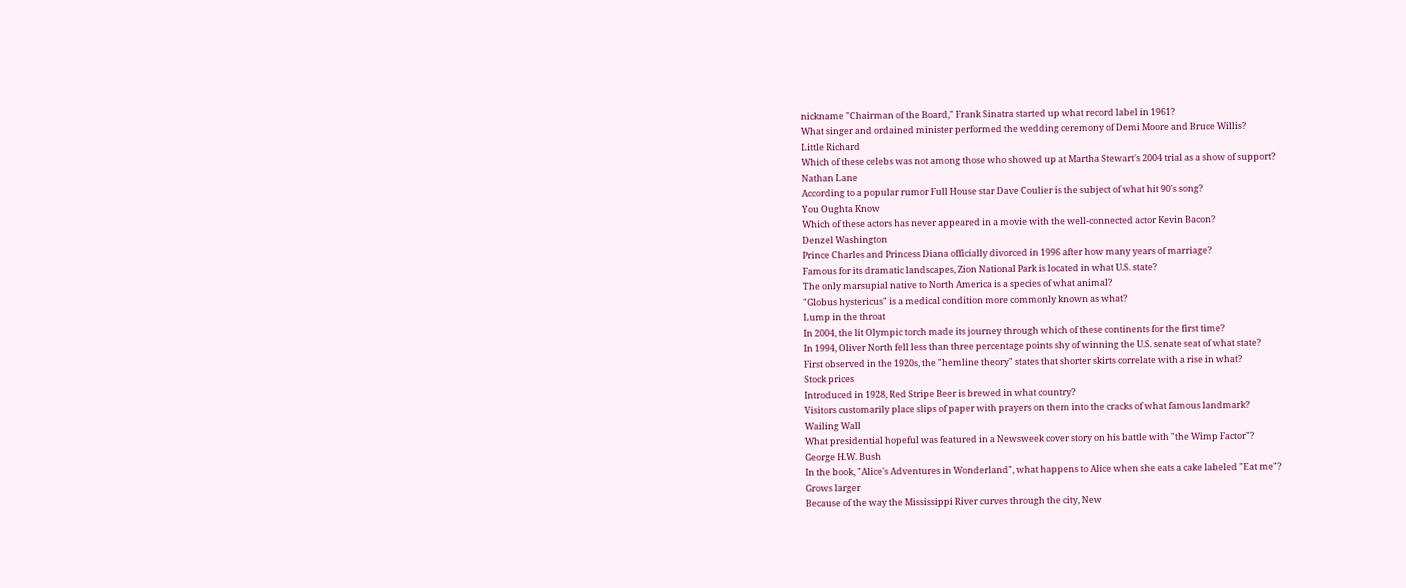nickname "Chairman of the Board," Frank Sinatra started up what record label in 1961?
What singer and ordained minister performed the wedding ceremony of Demi Moore and Bruce Willis?
Little Richard
Which of these celebs was not among those who showed up at Martha Stewart's 2004 trial as a show of support?
Nathan Lane
According to a popular rumor Full House star Dave Coulier is the subject of what hit 90's song?
You Oughta Know
Which of these actors has never appeared in a movie with the well-connected actor Kevin Bacon?
Denzel Washington
Prince Charles and Princess Diana officially divorced in 1996 after how many years of marriage?
Famous for its dramatic landscapes, Zion National Park is located in what U.S. state?
The only marsupial native to North America is a species of what animal?
"Globus hystericus" is a medical condition more commonly known as what?
Lump in the throat
In 2004, the lit Olympic torch made its journey through which of these continents for the first time?
In 1994, Oliver North fell less than three percentage points shy of winning the U.S. senate seat of what state?
First observed in the 1920s, the "hemline theory" states that shorter skirts correlate with a rise in what?
Stock prices
Introduced in 1928, Red Stripe Beer is brewed in what country?
Visitors customarily place slips of paper with prayers on them into the cracks of what famous landmark?
Wailing Wall
What presidential hopeful was featured in a Newsweek cover story on his battle with "the Wimp Factor"?
George H.W. Bush
In the book, "Alice's Adventures in Wonderland", what happens to Alice when she eats a cake labeled "Eat me"?
Grows larger
Because of the way the Mississippi River curves through the city, New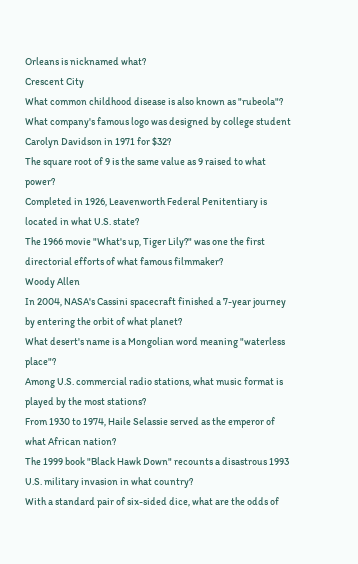Orleans is nicknamed what?
Crescent City
What common childhood disease is also known as "rubeola"?
What company's famous logo was designed by college student Carolyn Davidson in 1971 for $32?
The square root of 9 is the same value as 9 raised to what power?
Completed in 1926, Leavenworth Federal Penitentiary is located in what U.S. state?
The 1966 movie "What's up, Tiger Lily?" was one the first directorial efforts of what famous filmmaker?
Woody Allen
In 2004, NASA's Cassini spacecraft finished a 7-year journey by entering the orbit of what planet?
What desert's name is a Mongolian word meaning "waterless place"?
Among U.S. commercial radio stations, what music format is played by the most stations?
From 1930 to 1974, Haile Selassie served as the emperor of what African nation?
The 1999 book "Black Hawk Down" recounts a disastrous 1993 U.S. military invasion in what country?
With a standard pair of six-sided dice, what are the odds of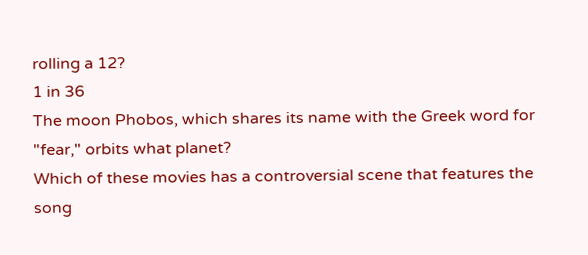rolling a 12?
1 in 36
The moon Phobos, which shares its name with the Greek word for "fear," orbits what planet?
Which of these movies has a controversial scene that features the song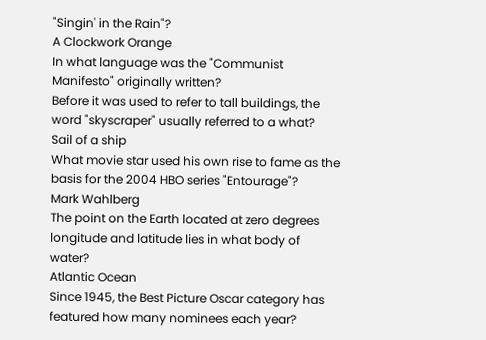"Singin' in the Rain"?
A Clockwork Orange
In what language was the "Communist Manifesto" originally written?
Before it was used to refer to tall buildings, the word "skyscraper" usually referred to a what?
Sail of a ship
What movie star used his own rise to fame as the basis for the 2004 HBO series "Entourage"?
Mark Wahlberg
The point on the Earth located at zero degrees longitude and latitude lies in what body of water?
Atlantic Ocean
Since 1945, the Best Picture Oscar category has featured how many nominees each year?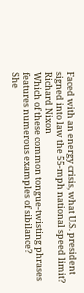Faced with an energy crisis, what U.S. president signed into law the 55-mph national speed limit?
Richard Nixon
Which of these common tongue-twisting phrases features numerous examples of sibilance?
She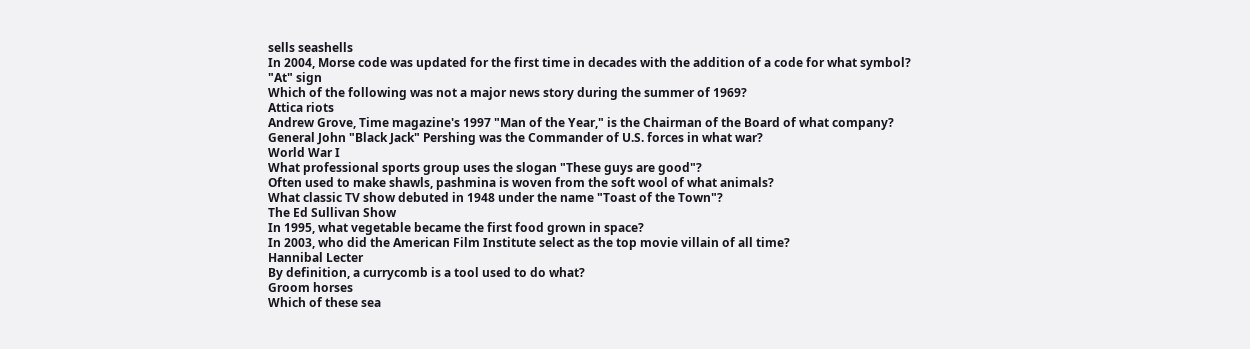sells seashells
In 2004, Morse code was updated for the first time in decades with the addition of a code for what symbol?
"At" sign
Which of the following was not a major news story during the summer of 1969?
Attica riots
Andrew Grove, Time magazine's 1997 "Man of the Year," is the Chairman of the Board of what company?
General John "Black Jack" Pershing was the Commander of U.S. forces in what war?
World War I
What professional sports group uses the slogan "These guys are good"?
Often used to make shawls, pashmina is woven from the soft wool of what animals?
What classic TV show debuted in 1948 under the name "Toast of the Town"?
The Ed Sullivan Show
In 1995, what vegetable became the first food grown in space?
In 2003, who did the American Film Institute select as the top movie villain of all time?
Hannibal Lecter
By definition, a currycomb is a tool used to do what?
Groom horses
Which of these sea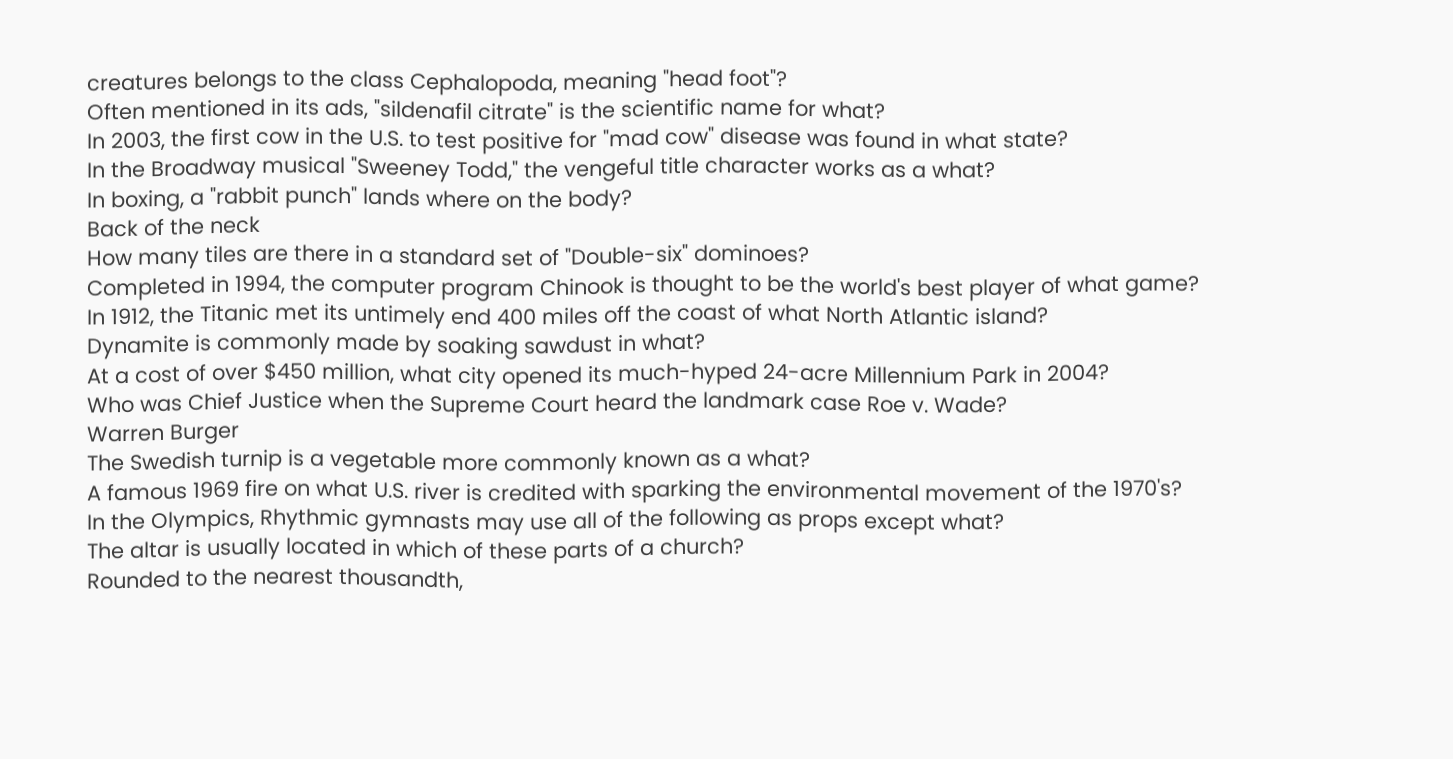creatures belongs to the class Cephalopoda, meaning "head foot"?
Often mentioned in its ads, "sildenafil citrate" is the scientific name for what?
In 2003, the first cow in the U.S. to test positive for "mad cow" disease was found in what state?
In the Broadway musical "Sweeney Todd," the vengeful title character works as a what?
In boxing, a "rabbit punch" lands where on the body?
Back of the neck
How many tiles are there in a standard set of "Double-six" dominoes?
Completed in 1994, the computer program Chinook is thought to be the world's best player of what game?
In 1912, the Titanic met its untimely end 400 miles off the coast of what North Atlantic island?
Dynamite is commonly made by soaking sawdust in what?
At a cost of over $450 million, what city opened its much-hyped 24-acre Millennium Park in 2004?
Who was Chief Justice when the Supreme Court heard the landmark case Roe v. Wade?
Warren Burger
The Swedish turnip is a vegetable more commonly known as a what?
A famous 1969 fire on what U.S. river is credited with sparking the environmental movement of the 1970's?
In the Olympics, Rhythmic gymnasts may use all of the following as props except what?
The altar is usually located in which of these parts of a church?
Rounded to the nearest thousandth,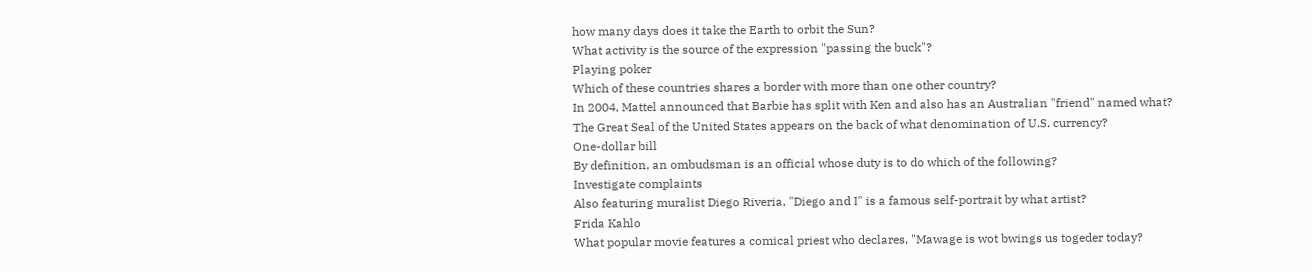how many days does it take the Earth to orbit the Sun?
What activity is the source of the expression "passing the buck"?
Playing poker
Which of these countries shares a border with more than one other country?
In 2004, Mattel announced that Barbie has split with Ken and also has an Australian "friend" named what?
The Great Seal of the United States appears on the back of what denomination of U.S. currency?
One-dollar bill
By definition, an ombudsman is an official whose duty is to do which of the following?
Investigate complaints
Also featuring muralist Diego Riveria, "Diego and I" is a famous self-portrait by what artist?
Frida Kahlo
What popular movie features a comical priest who declares, "Mawage is wot bwings us togeder today?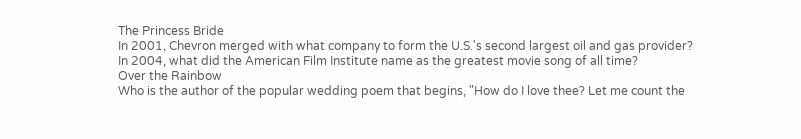The Princess Bride
In 2001, Chevron merged with what company to form the U.S.'s second largest oil and gas provider?
In 2004, what did the American Film Institute name as the greatest movie song of all time?
Over the Rainbow
Who is the author of the popular wedding poem that begins, "How do I love thee? Let me count the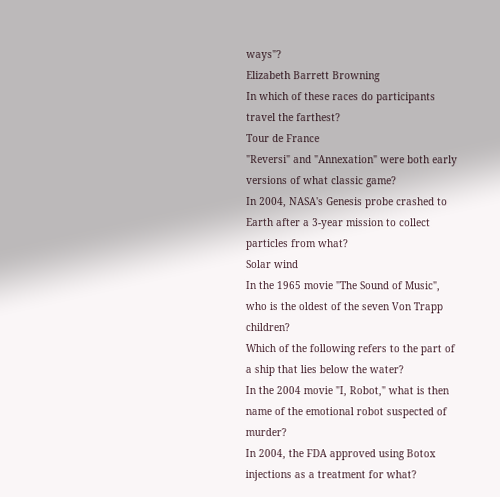ways"?
Elizabeth Barrett Browning
In which of these races do participants travel the farthest?
Tour de France
"Reversi" and "Annexation" were both early versions of what classic game?
In 2004, NASA's Genesis probe crashed to Earth after a 3-year mission to collect particles from what?
Solar wind
In the 1965 movie "The Sound of Music", who is the oldest of the seven Von Trapp children?
Which of the following refers to the part of a ship that lies below the water?
In the 2004 movie "I, Robot," what is then name of the emotional robot suspected of murder?
In 2004, the FDA approved using Botox injections as a treatment for what?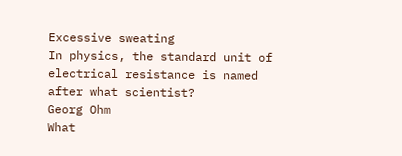Excessive sweating
In physics, the standard unit of electrical resistance is named after what scientist?
Georg Ohm
What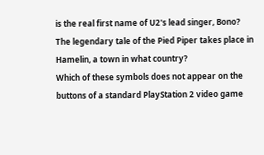is the real first name of U2's lead singer, Bono?
The legendary tale of the Pied Piper takes place in Hamelin, a town in what country?
Which of these symbols does not appear on the buttons of a standard PlayStation 2 video game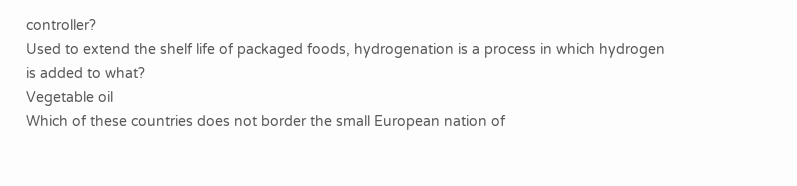controller?
Used to extend the shelf life of packaged foods, hydrogenation is a process in which hydrogen is added to what?
Vegetable oil
Which of these countries does not border the small European nation of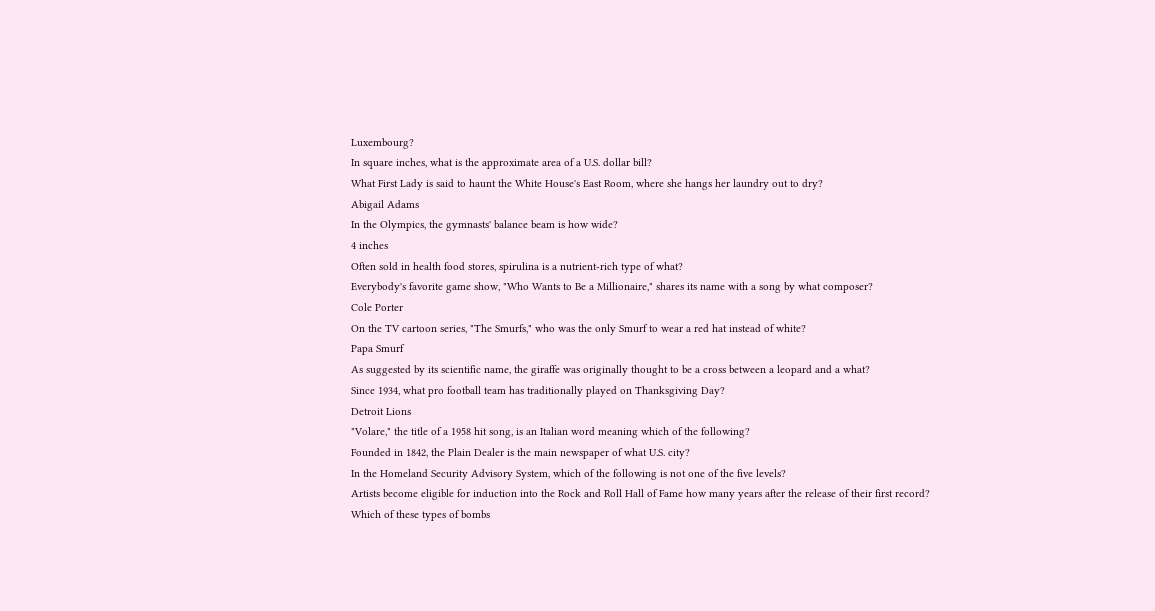Luxembourg?
In square inches, what is the approximate area of a U.S. dollar bill?
What First Lady is said to haunt the White House's East Room, where she hangs her laundry out to dry?
Abigail Adams
In the Olympics, the gymnasts' balance beam is how wide?
4 inches
Often sold in health food stores, spirulina is a nutrient-rich type of what?
Everybody's favorite game show, "Who Wants to Be a Millionaire," shares its name with a song by what composer?
Cole Porter
On the TV cartoon series, "The Smurfs," who was the only Smurf to wear a red hat instead of white?
Papa Smurf
As suggested by its scientific name, the giraffe was originally thought to be a cross between a leopard and a what?
Since 1934, what pro football team has traditionally played on Thanksgiving Day?
Detroit Lions
"Volare," the title of a 1958 hit song, is an Italian word meaning which of the following?
Founded in 1842, the Plain Dealer is the main newspaper of what U.S. city?
In the Homeland Security Advisory System, which of the following is not one of the five levels?
Artists become eligible for induction into the Rock and Roll Hall of Fame how many years after the release of their first record?
Which of these types of bombs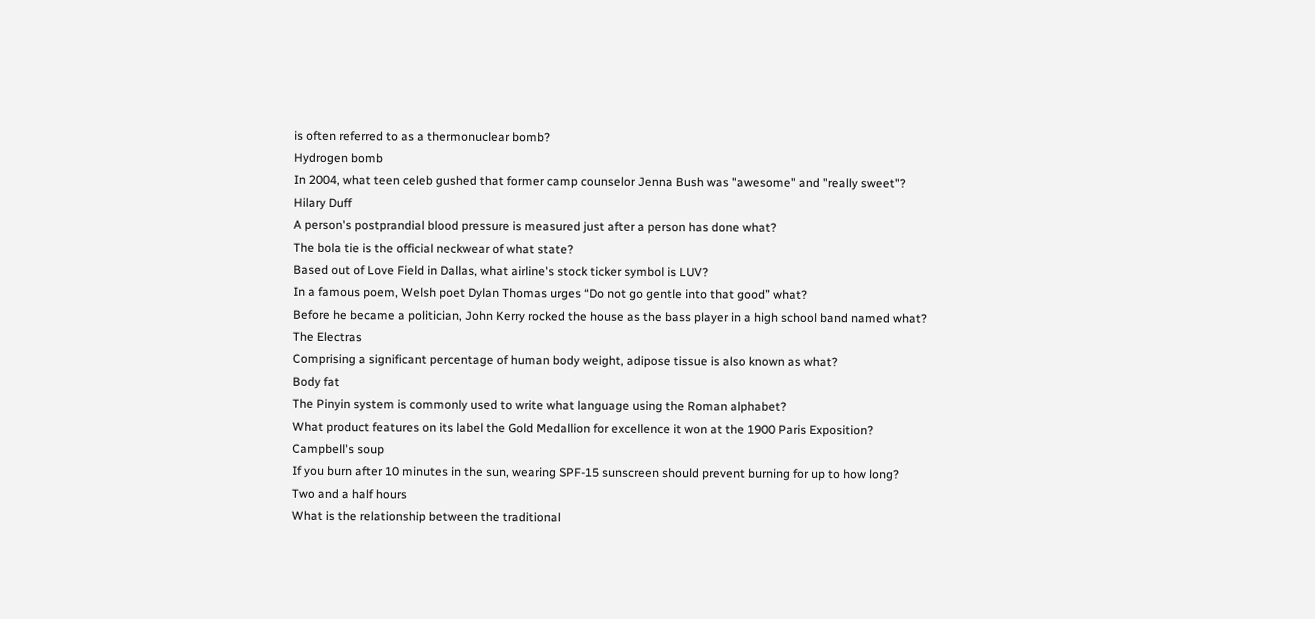is often referred to as a thermonuclear bomb?
Hydrogen bomb
In 2004, what teen celeb gushed that former camp counselor Jenna Bush was "awesome" and "really sweet"?
Hilary Duff
A person's postprandial blood pressure is measured just after a person has done what?
The bola tie is the official neckwear of what state?
Based out of Love Field in Dallas, what airline's stock ticker symbol is LUV?
In a famous poem, Welsh poet Dylan Thomas urges “Do not go gentle into that good” what?
Before he became a politician, John Kerry rocked the house as the bass player in a high school band named what?
The Electras
Comprising a significant percentage of human body weight, adipose tissue is also known as what?
Body fat
The Pinyin system is commonly used to write what language using the Roman alphabet?
What product features on its label the Gold Medallion for excellence it won at the 1900 Paris Exposition?
Campbell's soup
If you burn after 10 minutes in the sun, wearing SPF-15 sunscreen should prevent burning for up to how long?
Two and a half hours
What is the relationship between the traditional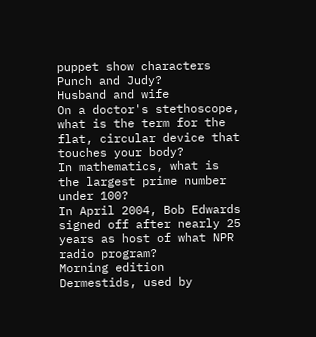puppet show characters Punch and Judy?
Husband and wife
On a doctor's stethoscope, what is the term for the flat, circular device that touches your body?
In mathematics, what is the largest prime number under 100?
In April 2004, Bob Edwards signed off after nearly 25 years as host of what NPR radio program?
Morning edition
Dermestids, used by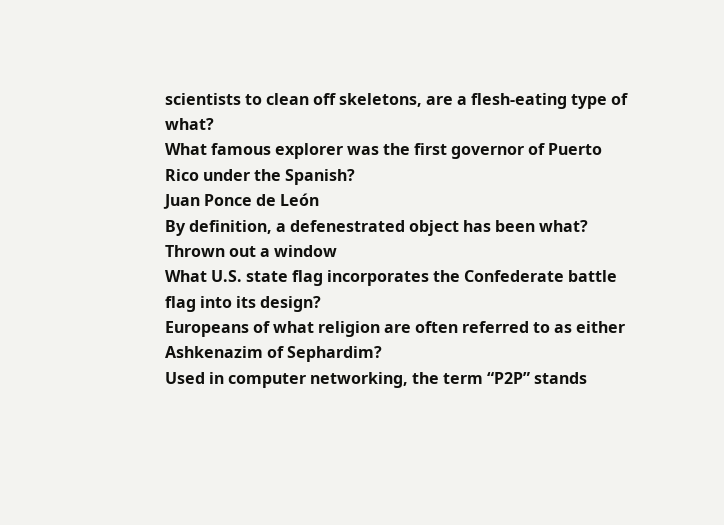scientists to clean off skeletons, are a flesh-eating type of what?
What famous explorer was the first governor of Puerto Rico under the Spanish?
Juan Ponce de León
By definition, a defenestrated object has been what?
Thrown out a window
What U.S. state flag incorporates the Confederate battle flag into its design?
Europeans of what religion are often referred to as either Ashkenazim of Sephardim?
Used in computer networking, the term “P2P” stands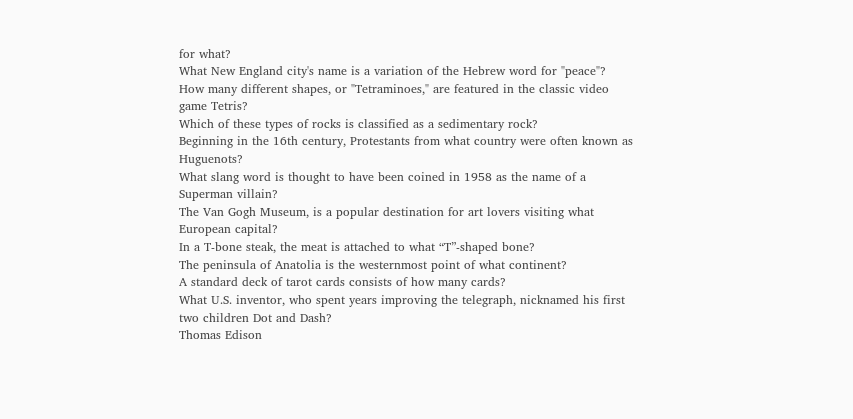for what?
What New England city's name is a variation of the Hebrew word for "peace"?
How many different shapes, or "Tetraminoes," are featured in the classic video game Tetris?
Which of these types of rocks is classified as a sedimentary rock?
Beginning in the 16th century, Protestants from what country were often known as Huguenots?
What slang word is thought to have been coined in 1958 as the name of a Superman villain?
The Van Gogh Museum, is a popular destination for art lovers visiting what European capital?
In a T-bone steak, the meat is attached to what “T”-shaped bone?
The peninsula of Anatolia is the westernmost point of what continent?
A standard deck of tarot cards consists of how many cards?
What U.S. inventor, who spent years improving the telegraph, nicknamed his first two children Dot and Dash?
Thomas Edison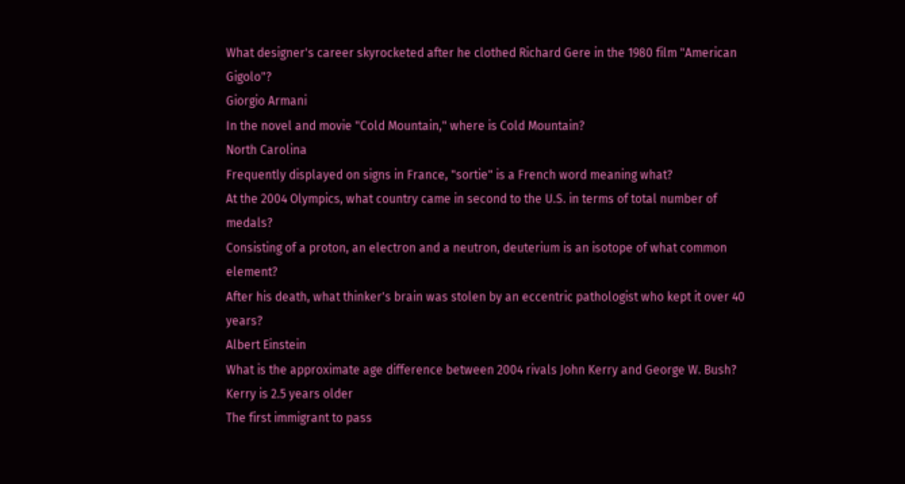What designer's career skyrocketed after he clothed Richard Gere in the 1980 film "American Gigolo"?
Giorgio Armani
In the novel and movie "Cold Mountain," where is Cold Mountain?
North Carolina
Frequently displayed on signs in France, "sortie" is a French word meaning what?
At the 2004 Olympics, what country came in second to the U.S. in terms of total number of medals?
Consisting of a proton, an electron and a neutron, deuterium is an isotope of what common element?
After his death, what thinker's brain was stolen by an eccentric pathologist who kept it over 40 years?
Albert Einstein
What is the approximate age difference between 2004 rivals John Kerry and George W. Bush?
Kerry is 2.5 years older
The first immigrant to pass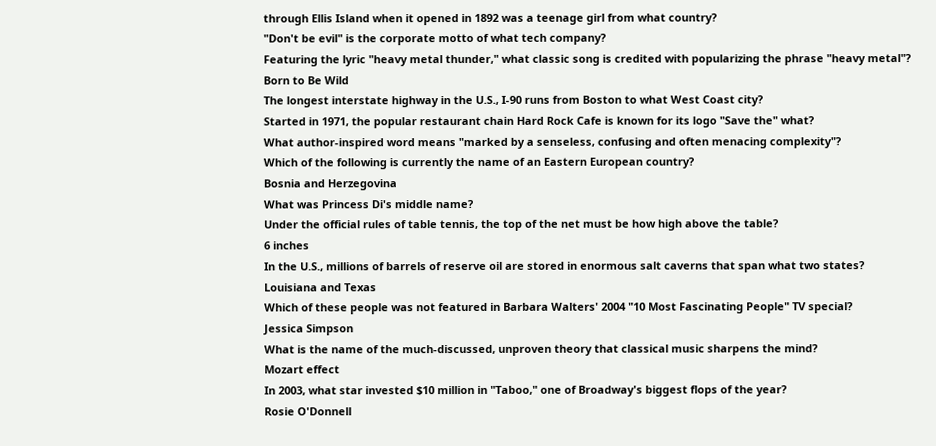through Ellis Island when it opened in 1892 was a teenage girl from what country?
"Don't be evil" is the corporate motto of what tech company?
Featuring the lyric "heavy metal thunder," what classic song is credited with popularizing the phrase "heavy metal"?
Born to Be Wild
The longest interstate highway in the U.S., I-90 runs from Boston to what West Coast city?
Started in 1971, the popular restaurant chain Hard Rock Cafe is known for its logo "Save the" what?
What author-inspired word means "marked by a senseless, confusing and often menacing complexity"?
Which of the following is currently the name of an Eastern European country?
Bosnia and Herzegovina
What was Princess Di's middle name?
Under the official rules of table tennis, the top of the net must be how high above the table?
6 inches
In the U.S., millions of barrels of reserve oil are stored in enormous salt caverns that span what two states?
Louisiana and Texas
Which of these people was not featured in Barbara Walters' 2004 "10 Most Fascinating People" TV special?
Jessica Simpson
What is the name of the much-discussed, unproven theory that classical music sharpens the mind?
Mozart effect
In 2003, what star invested $10 million in "Taboo," one of Broadway's biggest flops of the year?
Rosie O'Donnell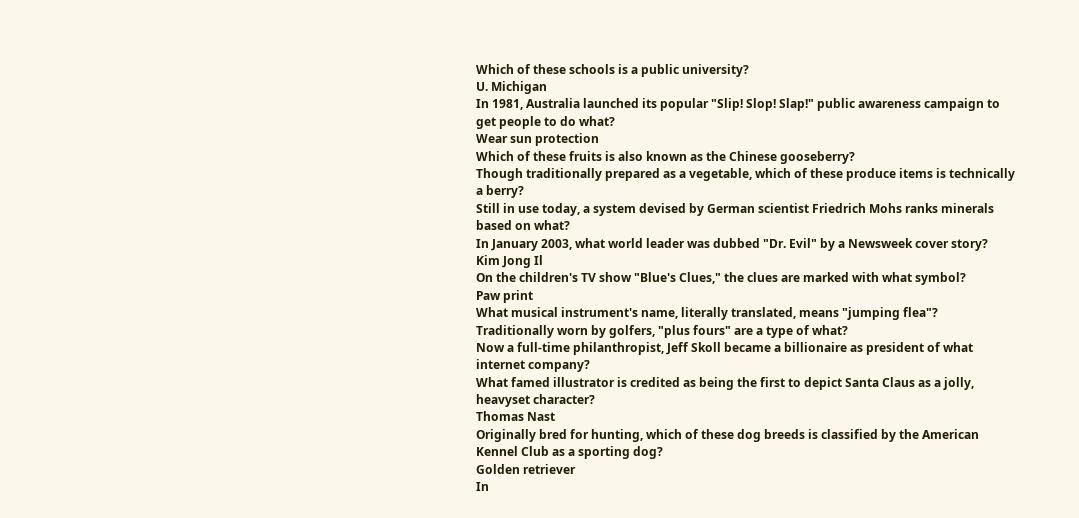Which of these schools is a public university?
U. Michigan
In 1981, Australia launched its popular "Slip! Slop! Slap!" public awareness campaign to get people to do what?
Wear sun protection
Which of these fruits is also known as the Chinese gooseberry?
Though traditionally prepared as a vegetable, which of these produce items is technically a berry?
Still in use today, a system devised by German scientist Friedrich Mohs ranks minerals based on what?
In January 2003, what world leader was dubbed "Dr. Evil" by a Newsweek cover story?
Kim Jong Il
On the children's TV show "Blue's Clues," the clues are marked with what symbol?
Paw print
What musical instrument's name, literally translated, means "jumping flea"?
Traditionally worn by golfers, "plus fours" are a type of what?
Now a full-time philanthropist, Jeff Skoll became a billionaire as president of what internet company?
What famed illustrator is credited as being the first to depict Santa Claus as a jolly, heavyset character?
Thomas Nast
Originally bred for hunting, which of these dog breeds is classified by the American Kennel Club as a sporting dog?
Golden retriever
In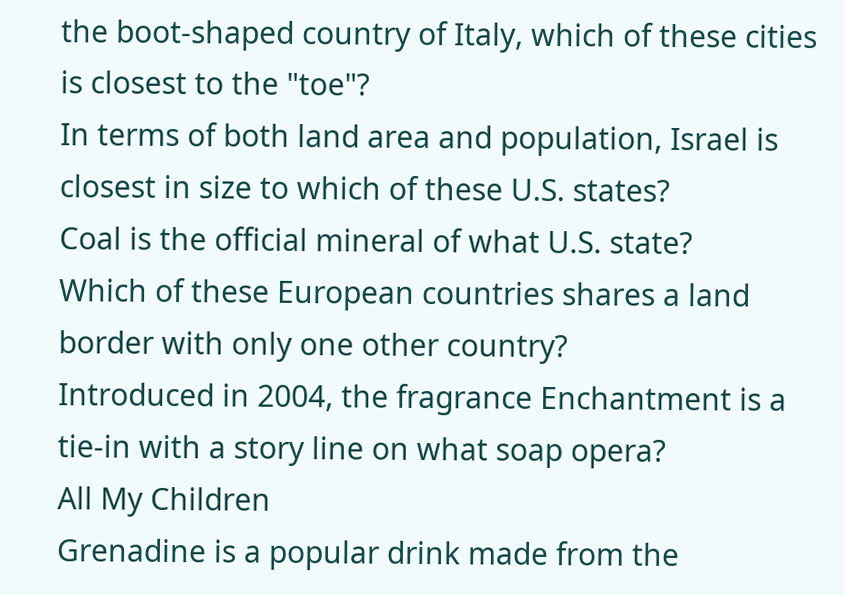the boot-shaped country of Italy, which of these cities is closest to the "toe"?
In terms of both land area and population, Israel is closest in size to which of these U.S. states?
Coal is the official mineral of what U.S. state?
Which of these European countries shares a land border with only one other country?
Introduced in 2004, the fragrance Enchantment is a tie-in with a story line on what soap opera?
All My Children
Grenadine is a popular drink made from the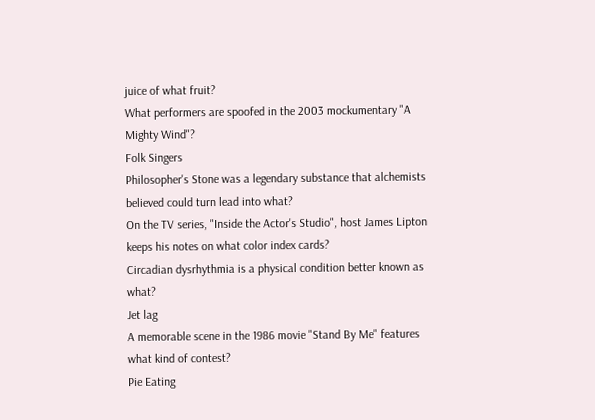juice of what fruit?
What performers are spoofed in the 2003 mockumentary "A Mighty Wind"?
Folk Singers
Philosopher's Stone was a legendary substance that alchemists believed could turn lead into what?
On the TV series, "Inside the Actor's Studio", host James Lipton keeps his notes on what color index cards?
Circadian dysrhythmia is a physical condition better known as what?
Jet lag
A memorable scene in the 1986 movie "Stand By Me" features what kind of contest?
Pie Eating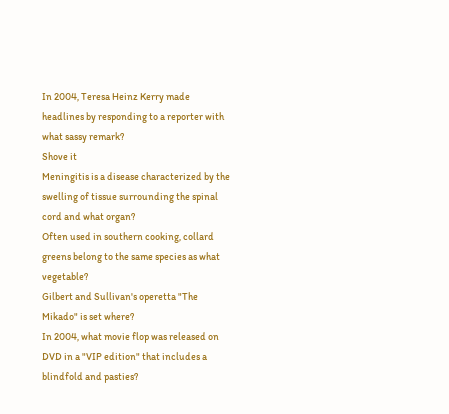In 2004, Teresa Heinz Kerry made headlines by responding to a reporter with what sassy remark?
Shove it
Meningitis is a disease characterized by the swelling of tissue surrounding the spinal cord and what organ?
Often used in southern cooking, collard greens belong to the same species as what vegetable?
Gilbert and Sullivan's operetta "The Mikado" is set where?
In 2004, what movie flop was released on DVD in a "VIP edition" that includes a blindfold and pasties?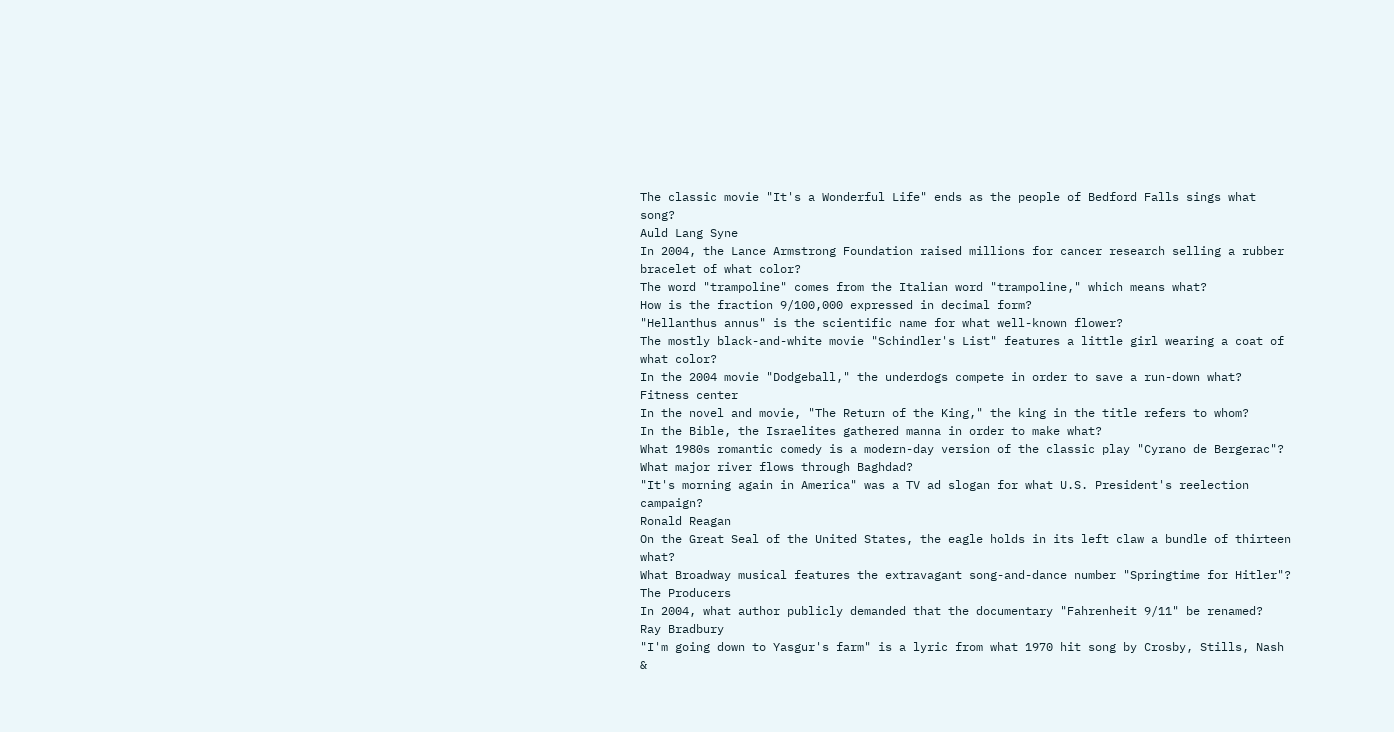The classic movie "It's a Wonderful Life" ends as the people of Bedford Falls sings what song?
Auld Lang Syne
In 2004, the Lance Armstrong Foundation raised millions for cancer research selling a rubber bracelet of what color?
The word "trampoline" comes from the Italian word "trampoline," which means what?
How is the fraction 9/100,000 expressed in decimal form?
"Hellanthus annus" is the scientific name for what well-known flower?
The mostly black-and-white movie "Schindler's List" features a little girl wearing a coat of what color?
In the 2004 movie "Dodgeball," the underdogs compete in order to save a run-down what?
Fitness center
In the novel and movie, "The Return of the King," the king in the title refers to whom?
In the Bible, the Israelites gathered manna in order to make what?
What 1980s romantic comedy is a modern-day version of the classic play "Cyrano de Bergerac"?
What major river flows through Baghdad?
"It's morning again in America" was a TV ad slogan for what U.S. President's reelection campaign?
Ronald Reagan
On the Great Seal of the United States, the eagle holds in its left claw a bundle of thirteen what?
What Broadway musical features the extravagant song-and-dance number "Springtime for Hitler"?
The Producers
In 2004, what author publicly demanded that the documentary "Fahrenheit 9/11" be renamed?
Ray Bradbury
"I'm going down to Yasgur's farm" is a lyric from what 1970 hit song by Crosby, Stills, Nash &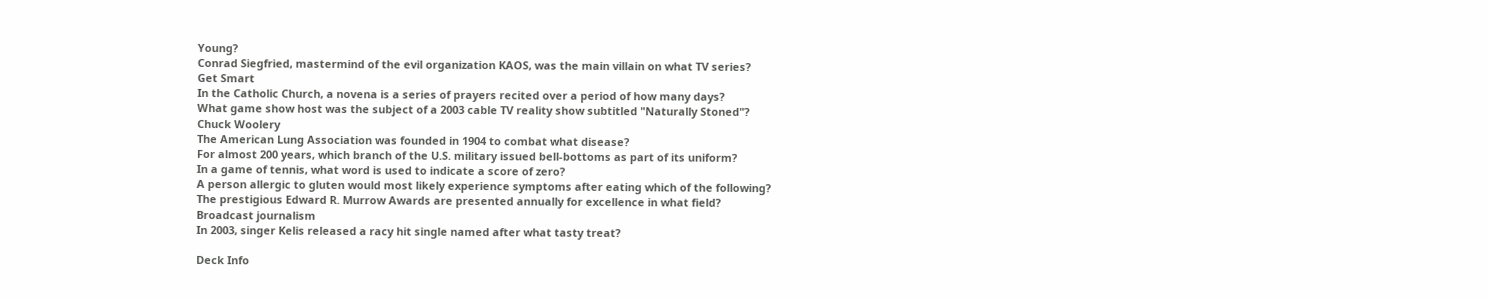Young?
Conrad Siegfried, mastermind of the evil organization KAOS, was the main villain on what TV series?
Get Smart
In the Catholic Church, a novena is a series of prayers recited over a period of how many days?
What game show host was the subject of a 2003 cable TV reality show subtitled "Naturally Stoned"?
Chuck Woolery
The American Lung Association was founded in 1904 to combat what disease?
For almost 200 years, which branch of the U.S. military issued bell-bottoms as part of its uniform?
In a game of tennis, what word is used to indicate a score of zero?
A person allergic to gluten would most likely experience symptoms after eating which of the following?
The prestigious Edward R. Murrow Awards are presented annually for excellence in what field?
Broadcast journalism
In 2003, singer Kelis released a racy hit single named after what tasty treat?

Deck Info